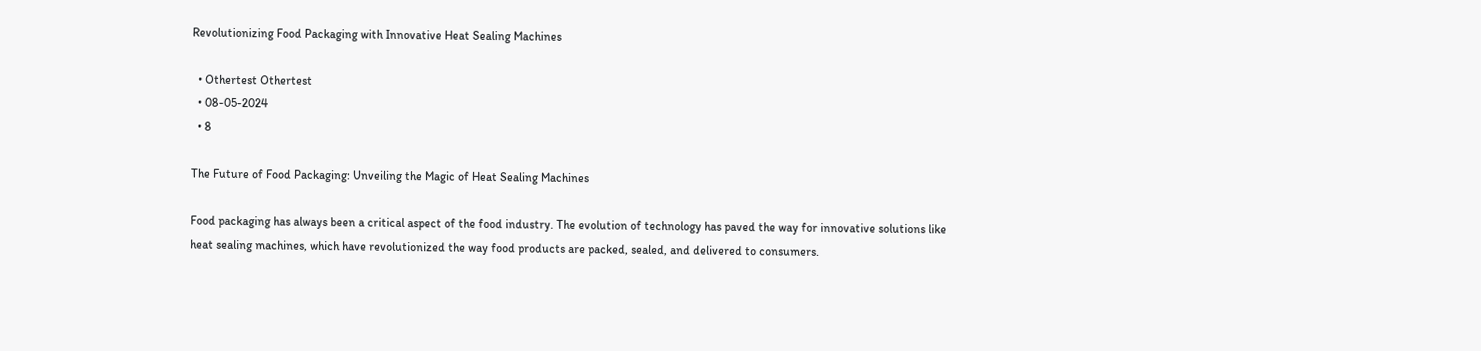Revolutionizing Food Packaging with Innovative Heat Sealing Machines

  • Othertest Othertest
  • 08-05-2024
  • 8

The Future of Food Packaging: Unveiling the Magic of Heat Sealing Machines

Food packaging has always been a critical aspect of the food industry. The evolution of technology has paved the way for innovative solutions like heat sealing machines, which have revolutionized the way food products are packed, sealed, and delivered to consumers.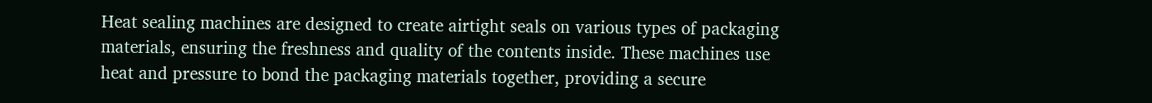Heat sealing machines are designed to create airtight seals on various types of packaging materials, ensuring the freshness and quality of the contents inside. These machines use heat and pressure to bond the packaging materials together, providing a secure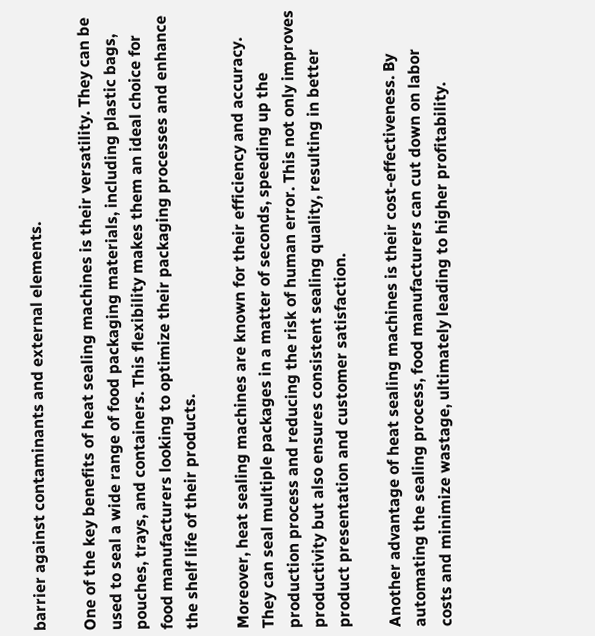barrier against contaminants and external elements.

One of the key benefits of heat sealing machines is their versatility. They can be used to seal a wide range of food packaging materials, including plastic bags, pouches, trays, and containers. This flexibility makes them an ideal choice for food manufacturers looking to optimize their packaging processes and enhance the shelf life of their products.

Moreover, heat sealing machines are known for their efficiency and accuracy. They can seal multiple packages in a matter of seconds, speeding up the production process and reducing the risk of human error. This not only improves productivity but also ensures consistent sealing quality, resulting in better product presentation and customer satisfaction.

Another advantage of heat sealing machines is their cost-effectiveness. By automating the sealing process, food manufacturers can cut down on labor costs and minimize wastage, ultimately leading to higher profitability.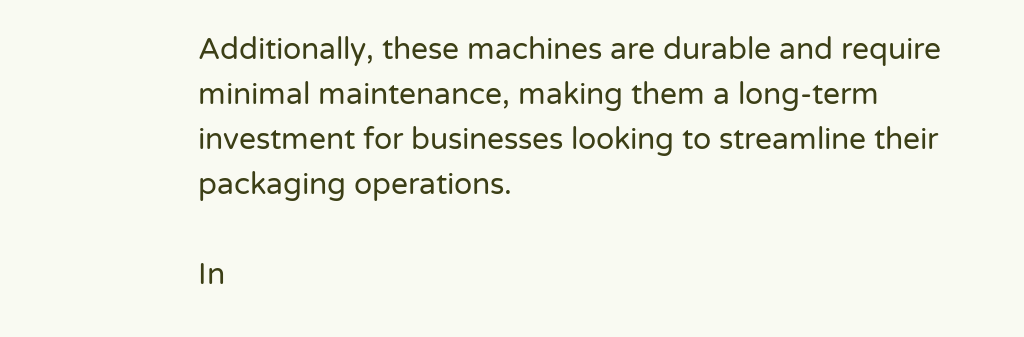Additionally, these machines are durable and require minimal maintenance, making them a long-term investment for businesses looking to streamline their packaging operations.

In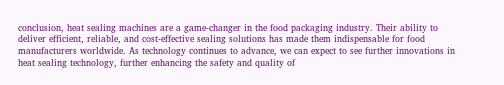conclusion, heat sealing machines are a game-changer in the food packaging industry. Their ability to deliver efficient, reliable, and cost-effective sealing solutions has made them indispensable for food manufacturers worldwide. As technology continues to advance, we can expect to see further innovations in heat sealing technology, further enhancing the safety and quality of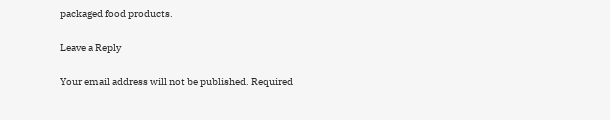packaged food products.

Leave a Reply

Your email address will not be published. Required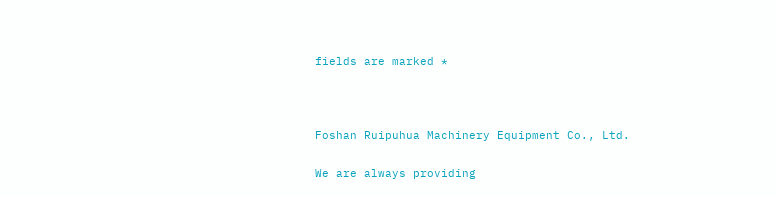fields are marked *



Foshan Ruipuhua Machinery Equipment Co., Ltd.

We are always providing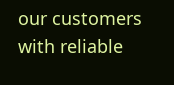our customers with reliable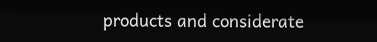products and considerate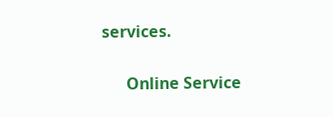services.


      Online Service